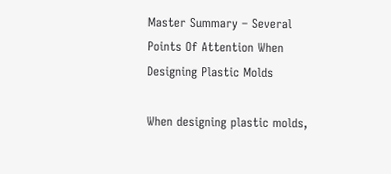Master Summary – Several Points Of Attention When Designing Plastic Molds

When designing plastic molds,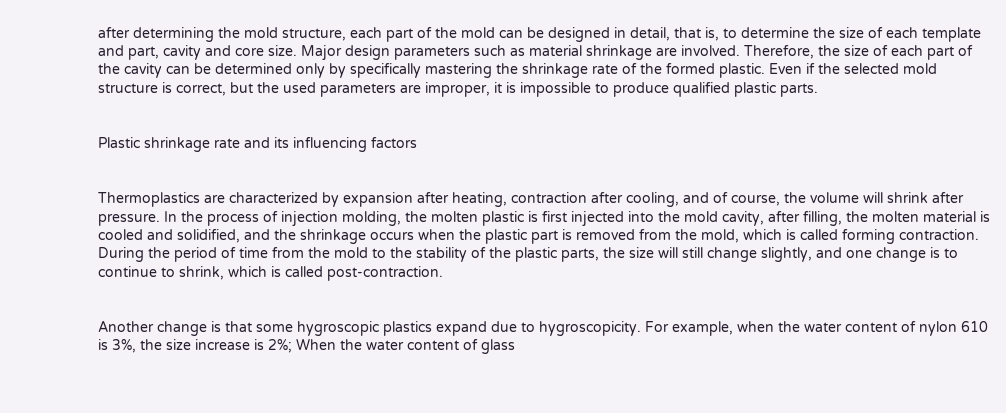after determining the mold structure, each part of the mold can be designed in detail, that is, to determine the size of each template and part, cavity and core size. Major design parameters such as material shrinkage are involved. Therefore, the size of each part of the cavity can be determined only by specifically mastering the shrinkage rate of the formed plastic. Even if the selected mold structure is correct, but the used parameters are improper, it is impossible to produce qualified plastic parts.


Plastic shrinkage rate and its influencing factors


Thermoplastics are characterized by expansion after heating, contraction after cooling, and of course, the volume will shrink after pressure. In the process of injection molding, the molten plastic is first injected into the mold cavity, after filling, the molten material is cooled and solidified, and the shrinkage occurs when the plastic part is removed from the mold, which is called forming contraction. During the period of time from the mold to the stability of the plastic parts, the size will still change slightly, and one change is to continue to shrink, which is called post-contraction.


Another change is that some hygroscopic plastics expand due to hygroscopicity. For example, when the water content of nylon 610 is 3%, the size increase is 2%; When the water content of glass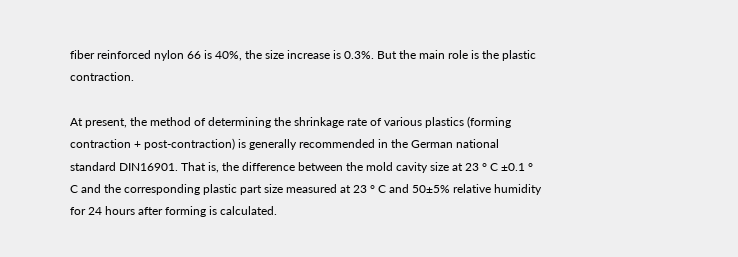fiber reinforced nylon 66 is 40%, the size increase is 0.3%. But the main role is the plastic contraction.

At present, the method of determining the shrinkage rate of various plastics (forming contraction + post-contraction) is generally recommended in the German national standard DIN16901. That is, the difference between the mold cavity size at 23 ° C ±0.1 ° C and the corresponding plastic part size measured at 23 ° C and 50±5% relative humidity for 24 hours after forming is calculated.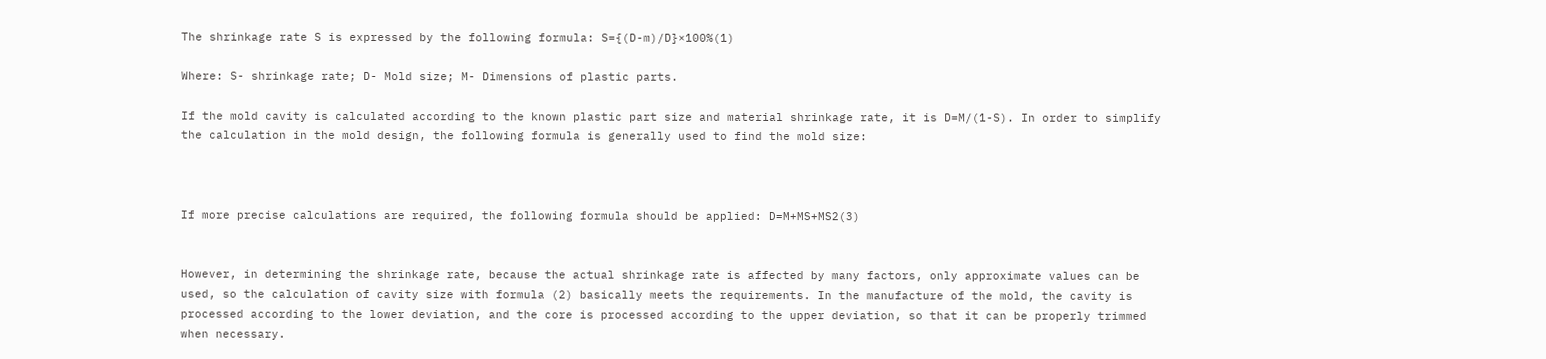The shrinkage rate S is expressed by the following formula: S={(D-m)/D}×100%(1)

Where: S- shrinkage rate; D- Mold size; M- Dimensions of plastic parts.

If the mold cavity is calculated according to the known plastic part size and material shrinkage rate, it is D=M/(1-S). In order to simplify the calculation in the mold design, the following formula is generally used to find the mold size:



If more precise calculations are required, the following formula should be applied: D=M+MS+MS2(3)


However, in determining the shrinkage rate, because the actual shrinkage rate is affected by many factors, only approximate values can be used, so the calculation of cavity size with formula (2) basically meets the requirements. In the manufacture of the mold, the cavity is processed according to the lower deviation, and the core is processed according to the upper deviation, so that it can be properly trimmed when necessary.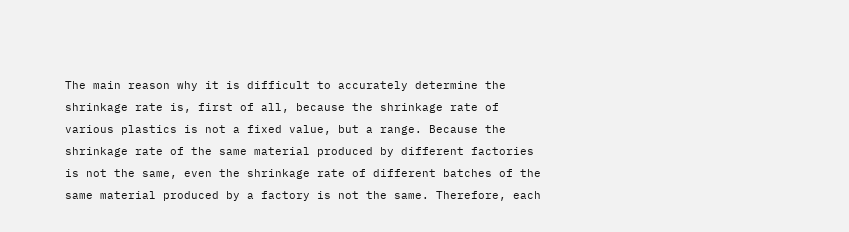The main reason why it is difficult to accurately determine the shrinkage rate is, first of all, because the shrinkage rate of various plastics is not a fixed value, but a range. Because the shrinkage rate of the same material produced by different factories is not the same, even the shrinkage rate of different batches of the same material produced by a factory is not the same. Therefore, each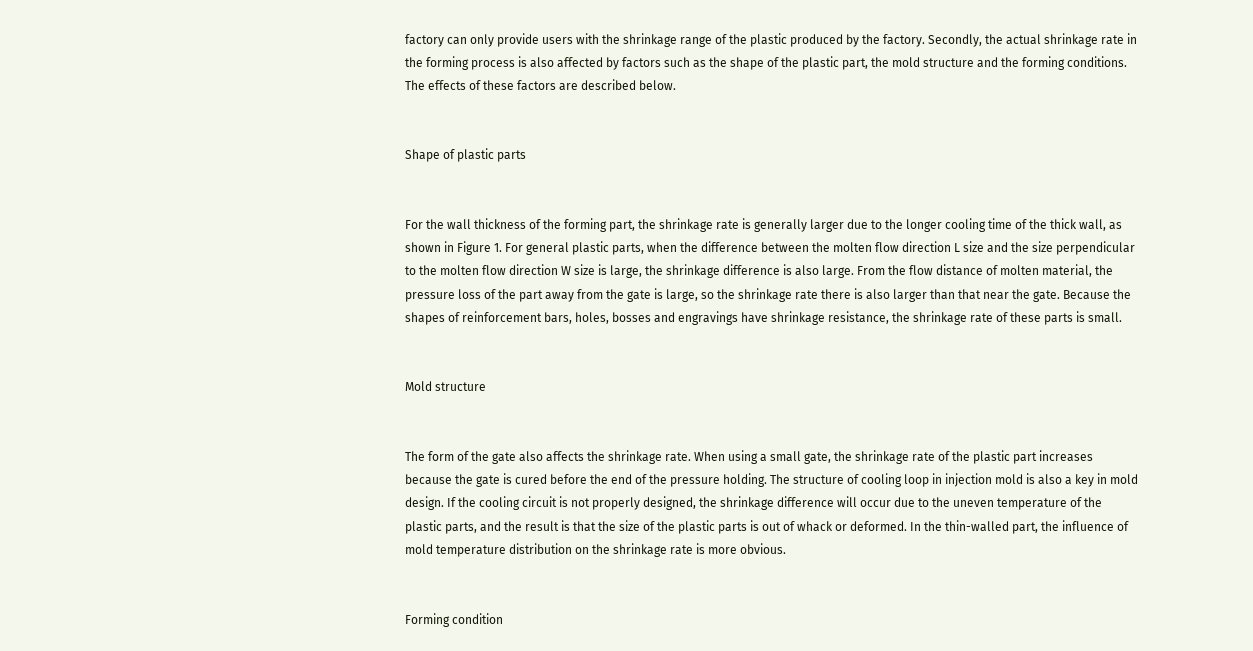factory can only provide users with the shrinkage range of the plastic produced by the factory. Secondly, the actual shrinkage rate in the forming process is also affected by factors such as the shape of the plastic part, the mold structure and the forming conditions. The effects of these factors are described below.


Shape of plastic parts


For the wall thickness of the forming part, the shrinkage rate is generally larger due to the longer cooling time of the thick wall, as shown in Figure 1. For general plastic parts, when the difference between the molten flow direction L size and the size perpendicular to the molten flow direction W size is large, the shrinkage difference is also large. From the flow distance of molten material, the pressure loss of the part away from the gate is large, so the shrinkage rate there is also larger than that near the gate. Because the shapes of reinforcement bars, holes, bosses and engravings have shrinkage resistance, the shrinkage rate of these parts is small.


Mold structure


The form of the gate also affects the shrinkage rate. When using a small gate, the shrinkage rate of the plastic part increases because the gate is cured before the end of the pressure holding. The structure of cooling loop in injection mold is also a key in mold design. If the cooling circuit is not properly designed, the shrinkage difference will occur due to the uneven temperature of the plastic parts, and the result is that the size of the plastic parts is out of whack or deformed. In the thin-walled part, the influence of mold temperature distribution on the shrinkage rate is more obvious.


Forming condition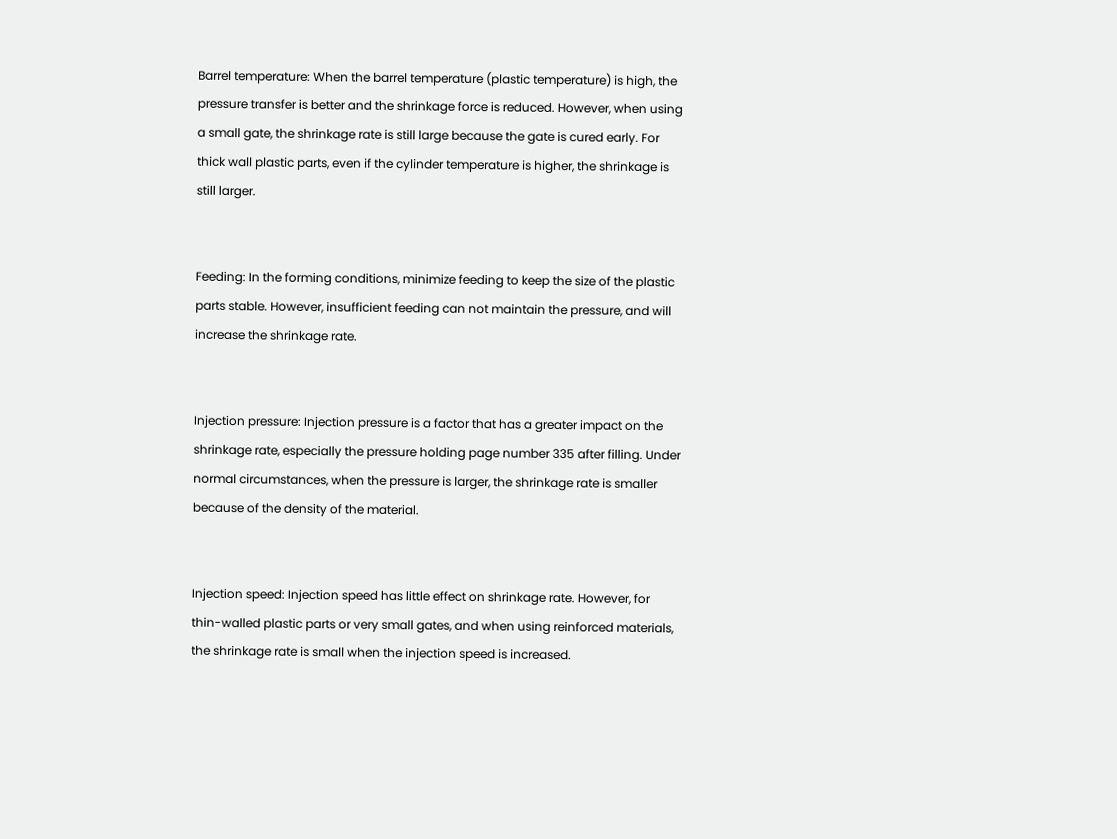Barrel temperature: When the barrel temperature (plastic temperature) is high, the pressure transfer is better and the shrinkage force is reduced. However, when using a small gate, the shrinkage rate is still large because the gate is cured early. For thick wall plastic parts, even if the cylinder temperature is higher, the shrinkage is still larger.


Feeding: In the forming conditions, minimize feeding to keep the size of the plastic parts stable. However, insufficient feeding can not maintain the pressure, and will increase the shrinkage rate.


Injection pressure: Injection pressure is a factor that has a greater impact on the shrinkage rate, especially the pressure holding page number 335 after filling. Under normal circumstances, when the pressure is larger, the shrinkage rate is smaller because of the density of the material.


Injection speed: Injection speed has little effect on shrinkage rate. However, for thin-walled plastic parts or very small gates, and when using reinforced materials, the shrinkage rate is small when the injection speed is increased.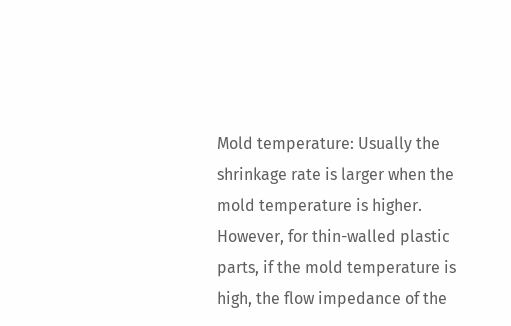Mold temperature: Usually the shrinkage rate is larger when the mold temperature is higher. However, for thin-walled plastic parts, if the mold temperature is high, the flow impedance of the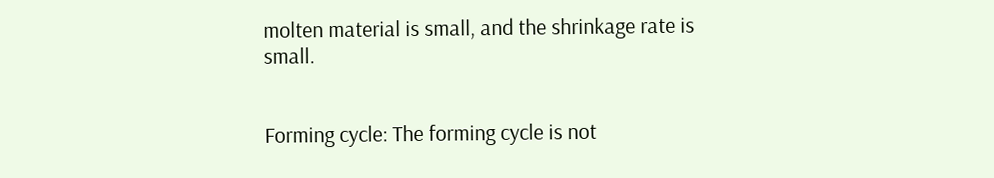molten material is small, and the shrinkage rate is small.


Forming cycle: The forming cycle is not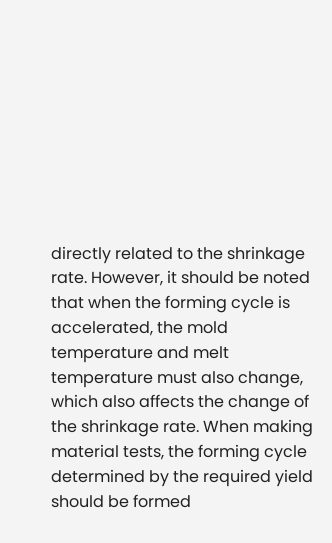directly related to the shrinkage rate. However, it should be noted that when the forming cycle is accelerated, the mold temperature and melt temperature must also change, which also affects the change of the shrinkage rate. When making material tests, the forming cycle determined by the required yield should be formed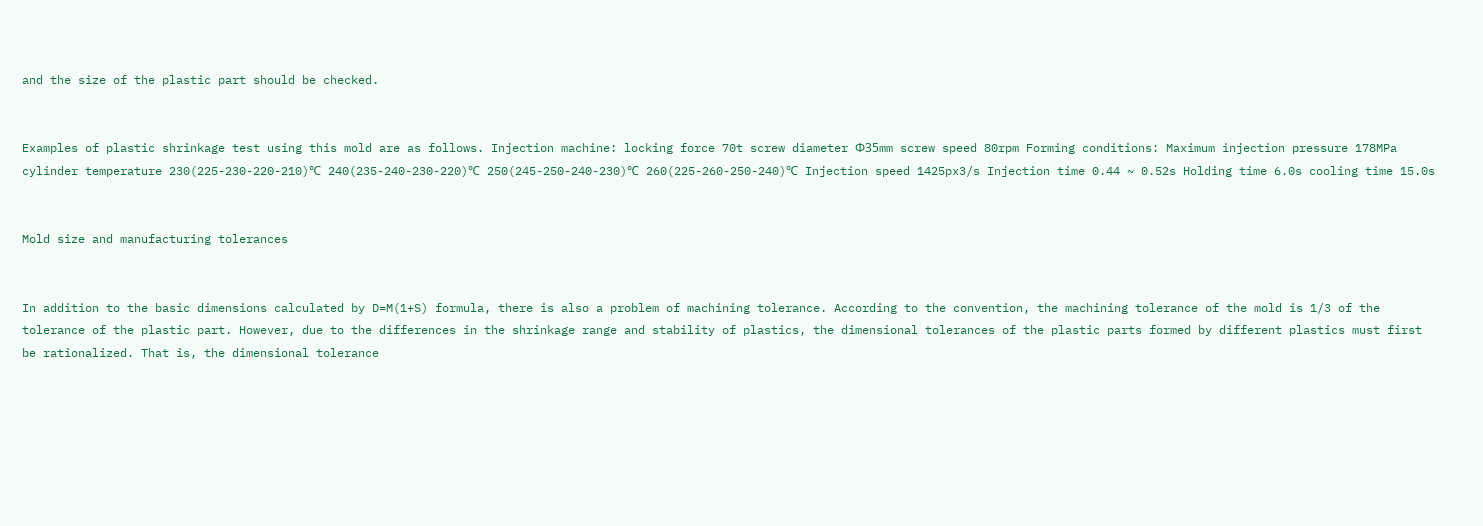and the size of the plastic part should be checked.


Examples of plastic shrinkage test using this mold are as follows. Injection machine: locking force 70t screw diameter Φ35mm screw speed 80rpm Forming conditions: Maximum injection pressure 178MPa cylinder temperature 230(225-230-220-210)℃ 240(235-240-230-220)℃ 250(245-250-240-230)℃ 260(225-260-250-240)℃ Injection speed 1425px3/s Injection time 0.44 ~ 0.52s Holding time 6.0s cooling time 15.0s


Mold size and manufacturing tolerances


In addition to the basic dimensions calculated by D=M(1+S) formula, there is also a problem of machining tolerance. According to the convention, the machining tolerance of the mold is 1/3 of the tolerance of the plastic part. However, due to the differences in the shrinkage range and stability of plastics, the dimensional tolerances of the plastic parts formed by different plastics must first be rationalized. That is, the dimensional tolerance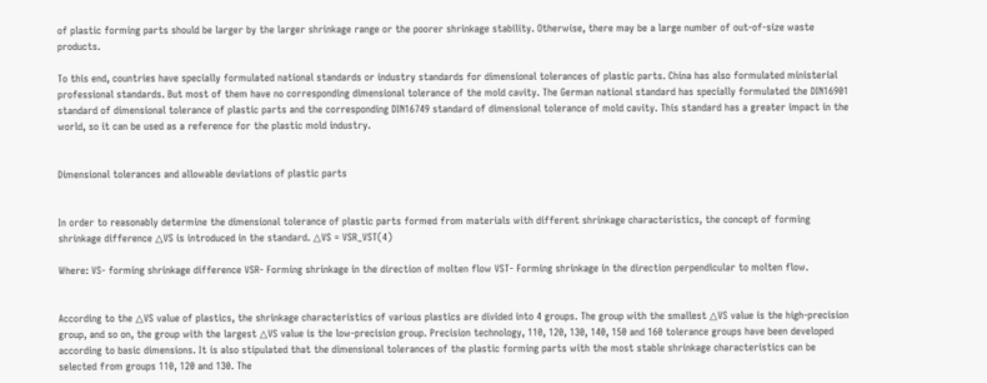of plastic forming parts should be larger by the larger shrinkage range or the poorer shrinkage stability. Otherwise, there may be a large number of out-of-size waste products.

To this end, countries have specially formulated national standards or industry standards for dimensional tolerances of plastic parts. China has also formulated ministerial professional standards. But most of them have no corresponding dimensional tolerance of the mold cavity. The German national standard has specially formulated the DIN16901 standard of dimensional tolerance of plastic parts and the corresponding DIN16749 standard of dimensional tolerance of mold cavity. This standard has a greater impact in the world, so it can be used as a reference for the plastic mold industry.


Dimensional tolerances and allowable deviations of plastic parts


In order to reasonably determine the dimensional tolerance of plastic parts formed from materials with different shrinkage characteristics, the concept of forming shrinkage difference △VS is introduced in the standard. △VS = VSR_VST(4)

Where: VS- forming shrinkage difference VSR- Forming shrinkage in the direction of molten flow VST- Forming shrinkage in the direction perpendicular to molten flow.


According to the △VS value of plastics, the shrinkage characteristics of various plastics are divided into 4 groups. The group with the smallest △VS value is the high-precision group, and so on, the group with the largest △VS value is the low-precision group. Precision technology, 110, 120, 130, 140, 150 and 160 tolerance groups have been developed according to basic dimensions. It is also stipulated that the dimensional tolerances of the plastic forming parts with the most stable shrinkage characteristics can be selected from groups 110, 120 and 130. The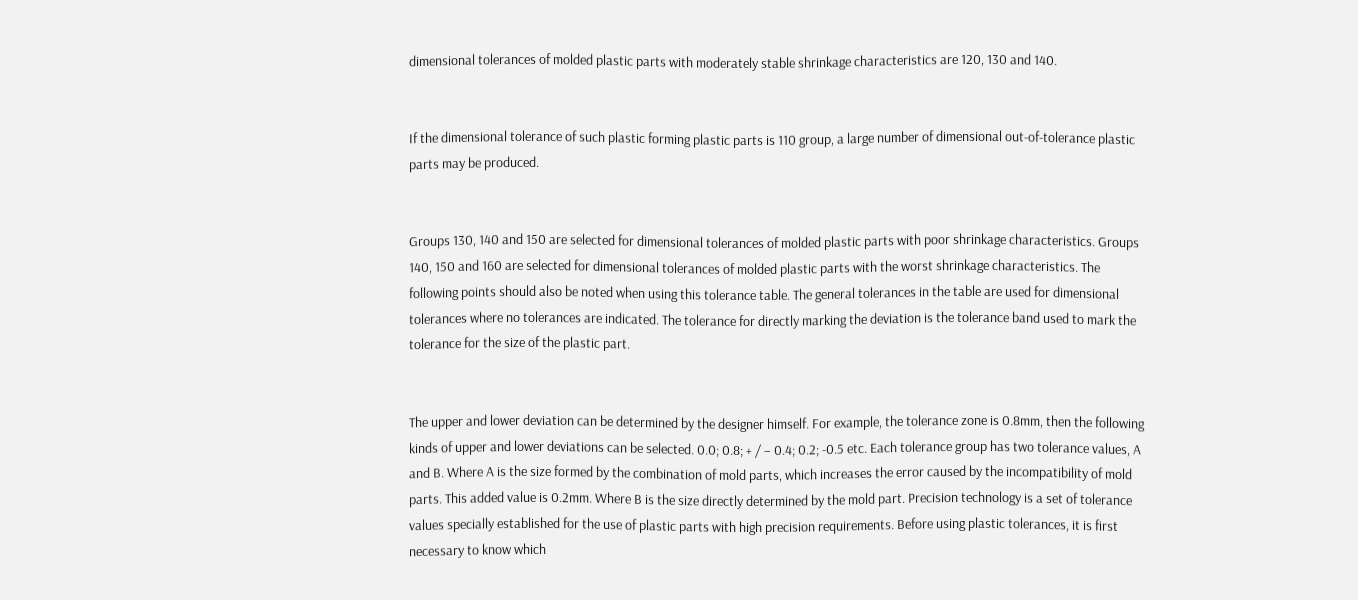dimensional tolerances of molded plastic parts with moderately stable shrinkage characteristics are 120, 130 and 140.


If the dimensional tolerance of such plastic forming plastic parts is 110 group, a large number of dimensional out-of-tolerance plastic parts may be produced.


Groups 130, 140 and 150 are selected for dimensional tolerances of molded plastic parts with poor shrinkage characteristics. Groups 140, 150 and 160 are selected for dimensional tolerances of molded plastic parts with the worst shrinkage characteristics. The following points should also be noted when using this tolerance table. The general tolerances in the table are used for dimensional tolerances where no tolerances are indicated. The tolerance for directly marking the deviation is the tolerance band used to mark the tolerance for the size of the plastic part.


The upper and lower deviation can be determined by the designer himself. For example, the tolerance zone is 0.8mm, then the following kinds of upper and lower deviations can be selected. 0.0; 0.8; + / – 0.4; 0.2; -0.5 etc. Each tolerance group has two tolerance values, A and B. Where A is the size formed by the combination of mold parts, which increases the error caused by the incompatibility of mold parts. This added value is 0.2mm. Where B is the size directly determined by the mold part. Precision technology is a set of tolerance values specially established for the use of plastic parts with high precision requirements. Before using plastic tolerances, it is first necessary to know which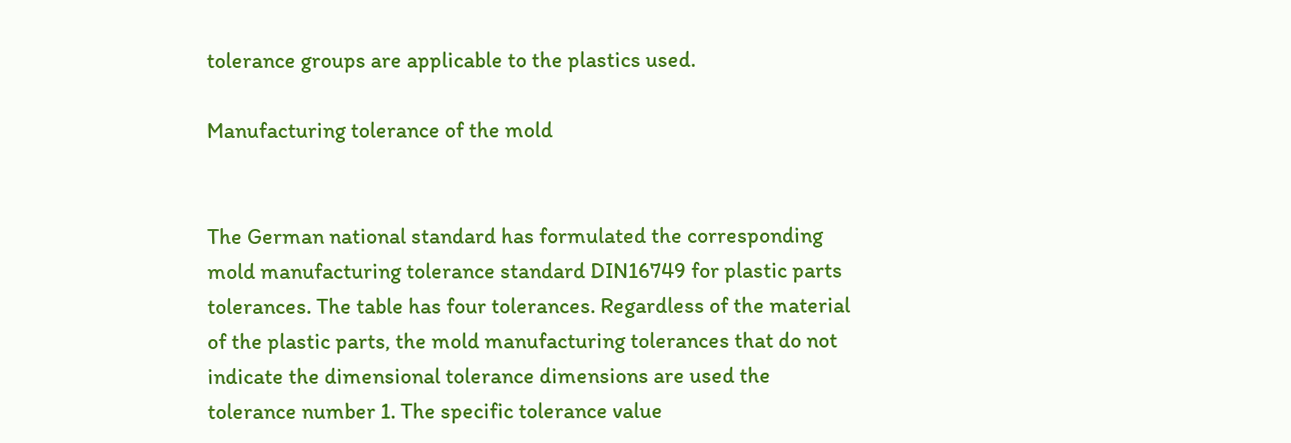tolerance groups are applicable to the plastics used.

Manufacturing tolerance of the mold


The German national standard has formulated the corresponding mold manufacturing tolerance standard DIN16749 for plastic parts tolerances. The table has four tolerances. Regardless of the material of the plastic parts, the mold manufacturing tolerances that do not indicate the dimensional tolerance dimensions are used the tolerance number 1. The specific tolerance value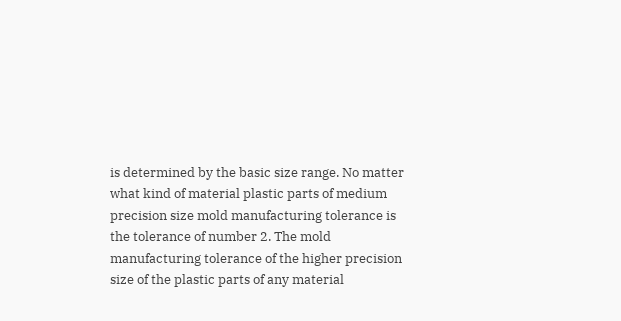is determined by the basic size range. No matter what kind of material plastic parts of medium precision size mold manufacturing tolerance is the tolerance of number 2. The mold manufacturing tolerance of the higher precision size of the plastic parts of any material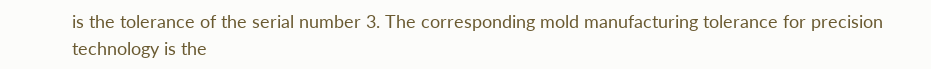is the tolerance of the serial number 3. The corresponding mold manufacturing tolerance for precision technology is the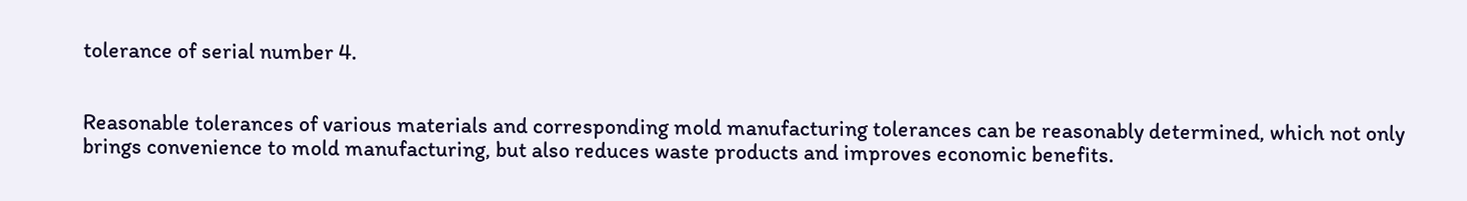tolerance of serial number 4.


Reasonable tolerances of various materials and corresponding mold manufacturing tolerances can be reasonably determined, which not only brings convenience to mold manufacturing, but also reduces waste products and improves economic benefits.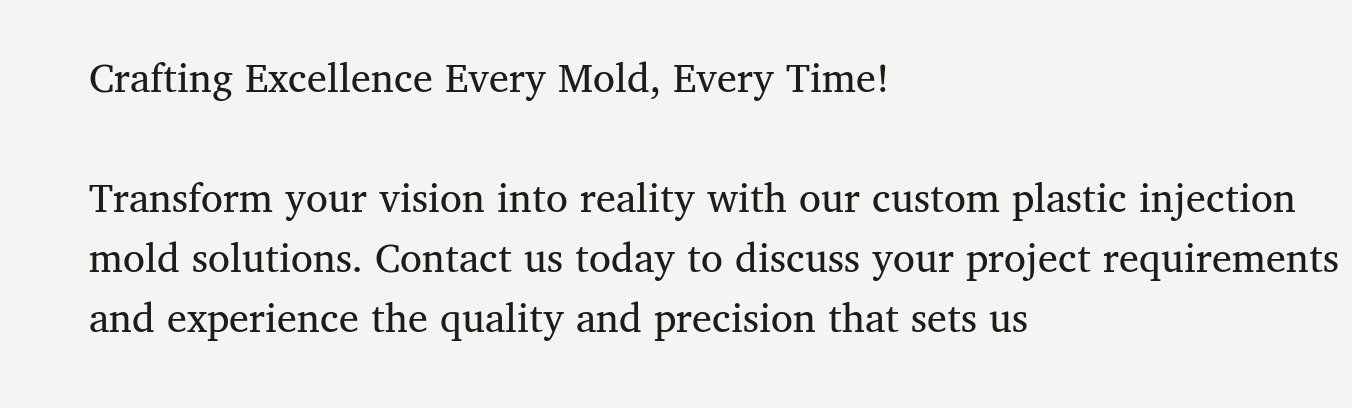Crafting Excellence Every Mold, Every Time!

Transform your vision into reality with our custom plastic injection mold solutions. Contact us today to discuss your project requirements and experience the quality and precision that sets us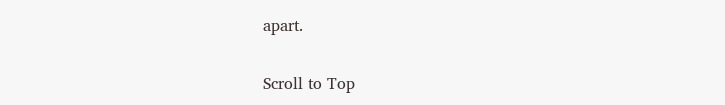apart.

Scroll to Top